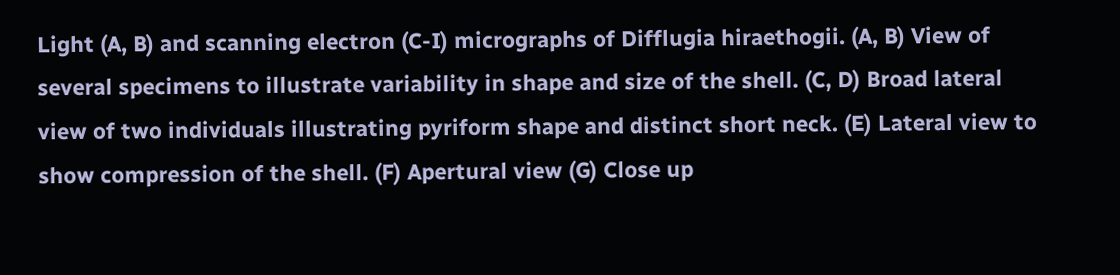Light (A, B) and scanning electron (C-I) micrographs of Difflugia hiraethogii. (A, B) View of several specimens to illustrate variability in shape and size of the shell. (C, D) Broad lateral view of two individuals illustrating pyriform shape and distinct short neck. (E) Lateral view to show compression of the shell. (F) Apertural view (G) Close up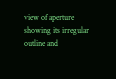view of aperture showing its irregular outline and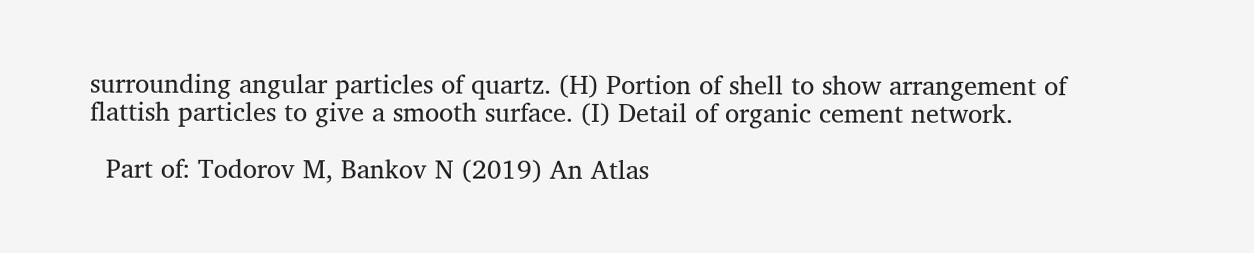surrounding angular particles of quartz. (H) Portion of shell to show arrangement of flattish particles to give a smooth surface. (I) Detail of organic cement network.

  Part of: Todorov M, Bankov N (2019) An Atlas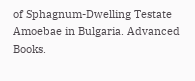of Sphagnum-Dwelling Testate Amoebae in Bulgaria. Advanced Books.